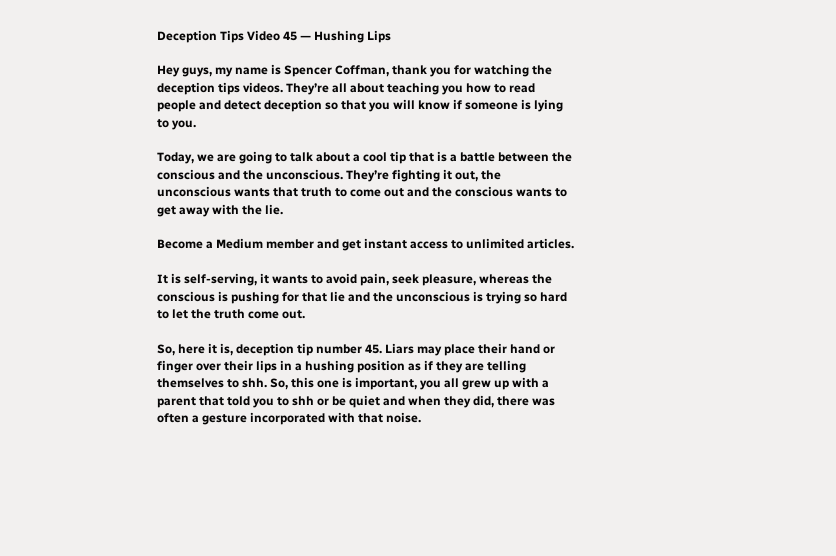Deception Tips Video 45 — Hushing Lips

Hey guys, my name is Spencer Coffman, thank you for watching the deception tips videos. They’re all about teaching you how to read people and detect deception so that you will know if someone is lying to you.

Today, we are going to talk about a cool tip that is a battle between the conscious and the unconscious. They’re fighting it out, the unconscious wants that truth to come out and the conscious wants to get away with the lie.

Become a Medium member and get instant access to unlimited articles.

It is self-serving, it wants to avoid pain, seek pleasure, whereas the conscious is pushing for that lie and the unconscious is trying so hard to let the truth come out.

So, here it is, deception tip number 45. Liars may place their hand or finger over their lips in a hushing position as if they are telling themselves to shh. So, this one is important, you all grew up with a parent that told you to shh or be quiet and when they did, there was often a gesture incorporated with that noise.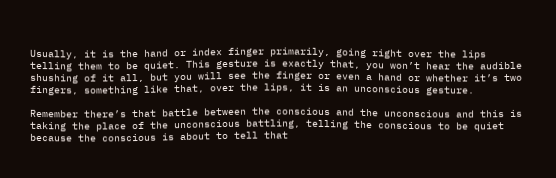Usually, it is the hand or index finger primarily, going right over the lips telling them to be quiet. This gesture is exactly that, you won’t hear the audible shushing of it all, but you will see the finger or even a hand or whether it’s two fingers, something like that, over the lips, it is an unconscious gesture.

Remember there’s that battle between the conscious and the unconscious and this is taking the place of the unconscious battling, telling the conscious to be quiet because the conscious is about to tell that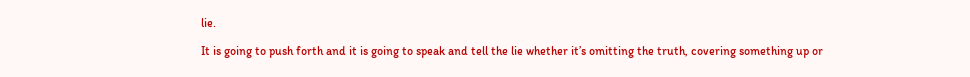lie.

It is going to push forth and it is going to speak and tell the lie whether it’s omitting the truth, covering something up or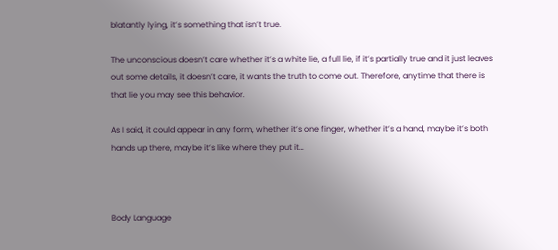blatantly lying, it’s something that isn’t true.

The unconscious doesn’t care whether it’s a white lie, a full lie, if it’s partially true and it just leaves out some details, it doesn’t care, it wants the truth to come out. Therefore, anytime that there is that lie you may see this behavior.

As I said, it could appear in any form, whether it’s one finger, whether it’s a hand, maybe it’s both hands up there, maybe it’s like where they put it…



Body Language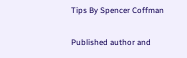Tips By Spencer Coffman

Published author and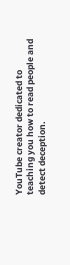YouTube creator dedicated to teaching you how to read people and detect deception.